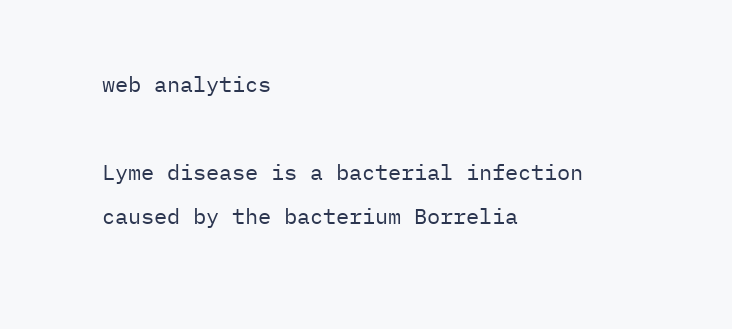web analytics

Lyme disease is a bacterial infection caused by the bacterium Borrelia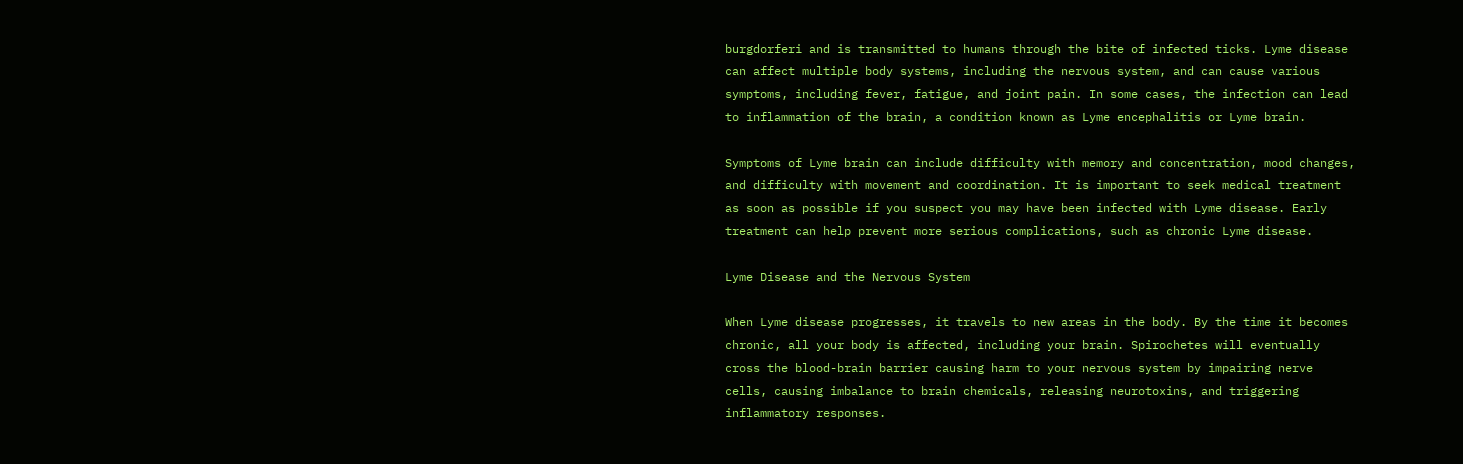burgdorferi and is transmitted to humans through the bite of infected ticks. Lyme disease can affect multiple body systems, including the nervous system, and can cause various symptoms, including fever, fatigue, and joint pain. In some cases, the infection can lead to inflammation of the brain, a condition known as Lyme encephalitis or Lyme brain.

Symptoms of Lyme brain can include difficulty with memory and concentration, mood changes, and difficulty with movement and coordination. It is important to seek medical treatment as soon as possible if you suspect you may have been infected with Lyme disease. Early treatment can help prevent more serious complications, such as chronic Lyme disease.

Lyme Disease and the Nervous System

When Lyme disease progresses, it travels to new areas in the body. By the time it becomes chronic, all your body is affected, including your brain. Spirochetes will eventually cross the blood-brain barrier causing harm to your nervous system by impairing nerve cells, causing imbalance to brain chemicals, releasing neurotoxins, and triggering inflammatory responses.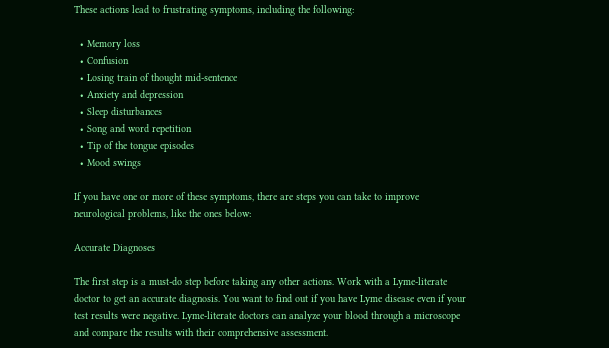These actions lead to frustrating symptoms, including the following:

  • Memory loss
  • Confusion
  • Losing train of thought mid-sentence
  • Anxiety and depression
  • Sleep disturbances
  • Song and word repetition
  • Tip of the tongue episodes
  • Mood swings

If you have one or more of these symptoms, there are steps you can take to improve neurological problems, like the ones below:

Accurate Diagnoses

The first step is a must-do step before taking any other actions. Work with a Lyme-literate doctor to get an accurate diagnosis. You want to find out if you have Lyme disease even if your test results were negative. Lyme-literate doctors can analyze your blood through a microscope and compare the results with their comprehensive assessment.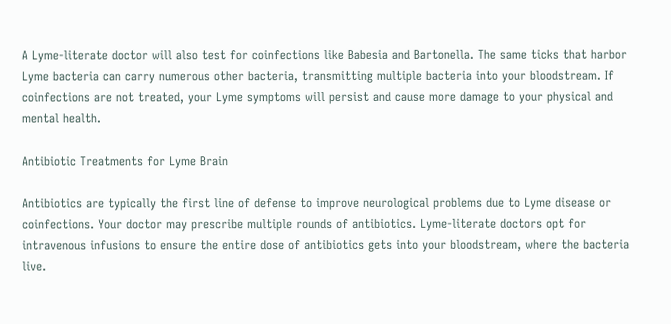A Lyme-literate doctor will also test for coinfections like Babesia and Bartonella. The same ticks that harbor Lyme bacteria can carry numerous other bacteria, transmitting multiple bacteria into your bloodstream. If coinfections are not treated, your Lyme symptoms will persist and cause more damage to your physical and mental health.

Antibiotic Treatments for Lyme Brain

Antibiotics are typically the first line of defense to improve neurological problems due to Lyme disease or coinfections. Your doctor may prescribe multiple rounds of antibiotics. Lyme-literate doctors opt for intravenous infusions to ensure the entire dose of antibiotics gets into your bloodstream, where the bacteria live.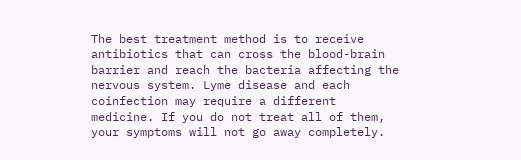The best treatment method is to receive antibiotics that can cross the blood-brain barrier and reach the bacteria affecting the nervous system. Lyme disease and each coinfection may require a different medicine. If you do not treat all of them, your symptoms will not go away completely.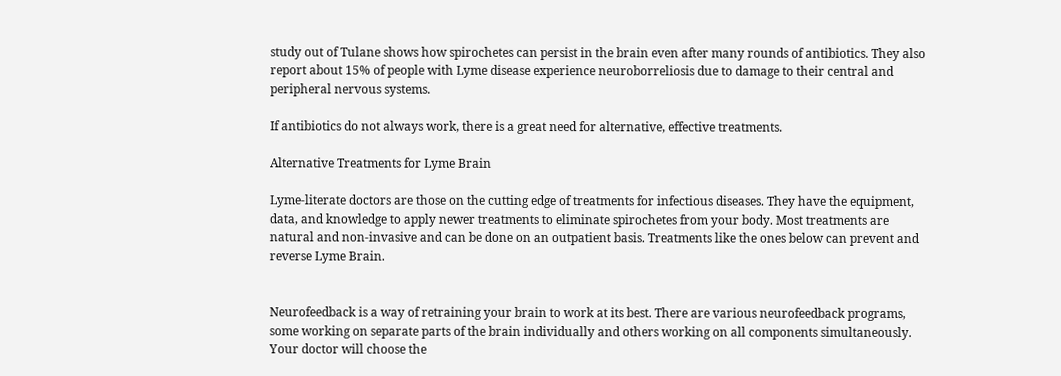study out of Tulane shows how spirochetes can persist in the brain even after many rounds of antibiotics. They also report about 15% of people with Lyme disease experience neuroborreliosis due to damage to their central and peripheral nervous systems.

If antibiotics do not always work, there is a great need for alternative, effective treatments.

Alternative Treatments for Lyme Brain

Lyme-literate doctors are those on the cutting edge of treatments for infectious diseases. They have the equipment, data, and knowledge to apply newer treatments to eliminate spirochetes from your body. Most treatments are natural and non-invasive and can be done on an outpatient basis. Treatments like the ones below can prevent and reverse Lyme Brain.


Neurofeedback is a way of retraining your brain to work at its best. There are various neurofeedback programs, some working on separate parts of the brain individually and others working on all components simultaneously. Your doctor will choose the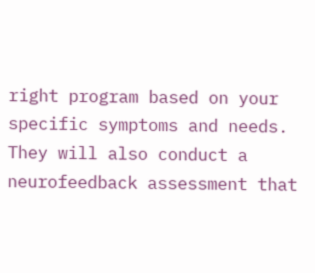right program based on your specific symptoms and needs. They will also conduct a neurofeedback assessment that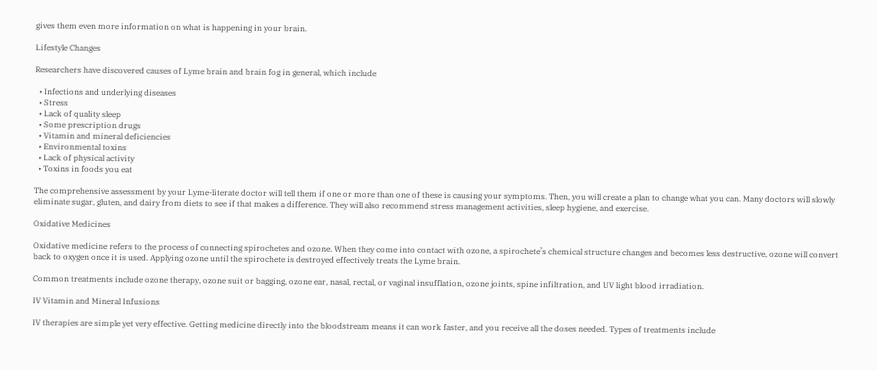gives them even more information on what is happening in your brain.

Lifestyle Changes

Researchers have discovered causes of Lyme brain and brain fog in general, which include

  • Infections and underlying diseases
  • Stress
  • Lack of quality sleep
  • Some prescription drugs
  • Vitamin and mineral deficiencies
  • Environmental toxins
  • Lack of physical activity
  • Toxins in foods you eat

The comprehensive assessment by your Lyme-literate doctor will tell them if one or more than one of these is causing your symptoms. Then, you will create a plan to change what you can. Many doctors will slowly eliminate sugar, gluten, and dairy from diets to see if that makes a difference. They will also recommend stress management activities, sleep hygiene, and exercise.

Oxidative Medicines

Oxidative medicine refers to the process of connecting spirochetes and ozone. When they come into contact with ozone, a spirochete’s chemical structure changes and becomes less destructive, ozone will convert back to oxygen once it is used. Applying ozone until the spirochete is destroyed effectively treats the Lyme brain.

Common treatments include ozone therapy, ozone suit or bagging, ozone ear, nasal, rectal, or vaginal insufflation, ozone joints, spine infiltration, and UV light blood irradiation.

IV Vitamin and Mineral Infusions

IV therapies are simple yet very effective. Getting medicine directly into the bloodstream means it can work faster, and you receive all the doses needed. Types of treatments include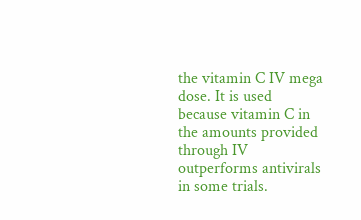the vitamin C IV mega dose. It is used because vitamin C in the amounts provided through IV outperforms antivirals in some trials.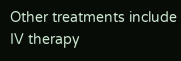Other treatments include IV therapy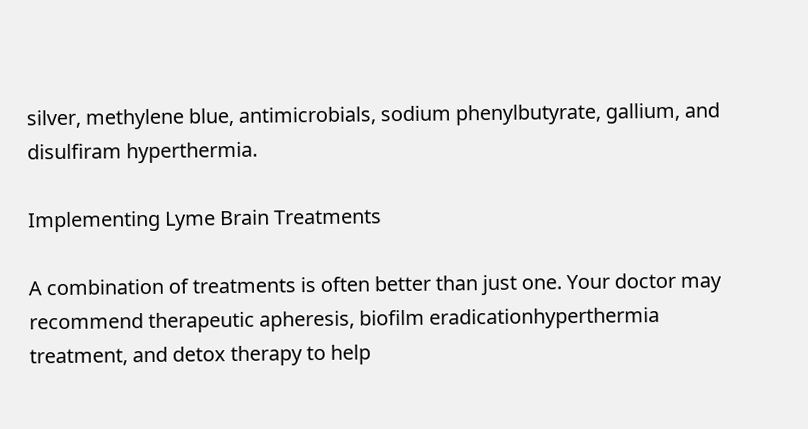silver, methylene blue, antimicrobials, sodium phenylbutyrate, gallium, and disulfiram hyperthermia.

Implementing Lyme Brain Treatments

A combination of treatments is often better than just one. Your doctor may recommend therapeutic apheresis, biofilm eradicationhyperthermia treatment, and detox therapy to help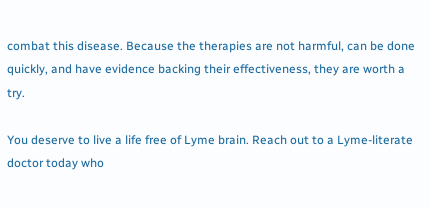combat this disease. Because the therapies are not harmful, can be done quickly, and have evidence backing their effectiveness, they are worth a try.

You deserve to live a life free of Lyme brain. Reach out to a Lyme-literate doctor today who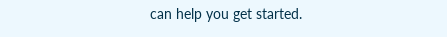can help you get started.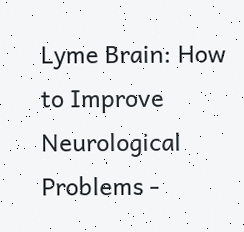Lyme Brain: How to Improve Neurological Problems -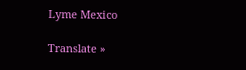Lyme Mexico

Translate »